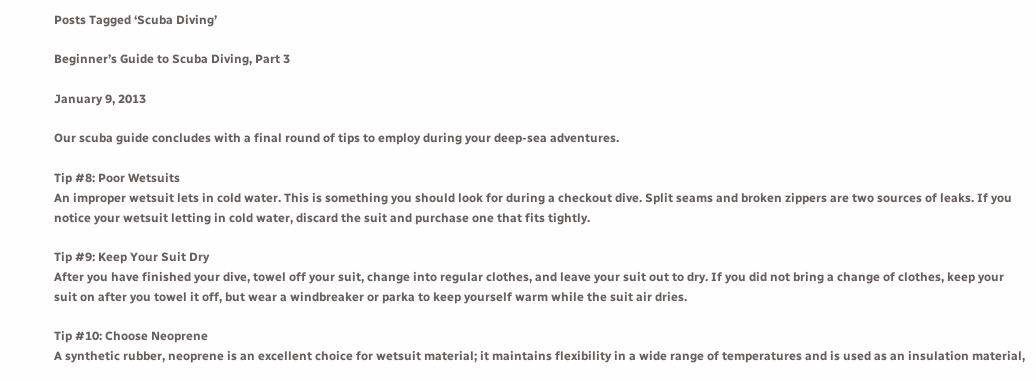Posts Tagged ‘Scuba Diving’

Beginner’s Guide to Scuba Diving, Part 3

January 9, 2013

Our scuba guide concludes with a final round of tips to employ during your deep-sea adventures.

Tip #8: Poor Wetsuits
An improper wetsuit lets in cold water. This is something you should look for during a checkout dive. Split seams and broken zippers are two sources of leaks. If you notice your wetsuit letting in cold water, discard the suit and purchase one that fits tightly.

Tip #9: Keep Your Suit Dry
After you have finished your dive, towel off your suit, change into regular clothes, and leave your suit out to dry. If you did not bring a change of clothes, keep your suit on after you towel it off, but wear a windbreaker or parka to keep yourself warm while the suit air dries.

Tip #10: Choose Neoprene
A synthetic rubber, neoprene is an excellent choice for wetsuit material; it maintains flexibility in a wide range of temperatures and is used as an insulation material,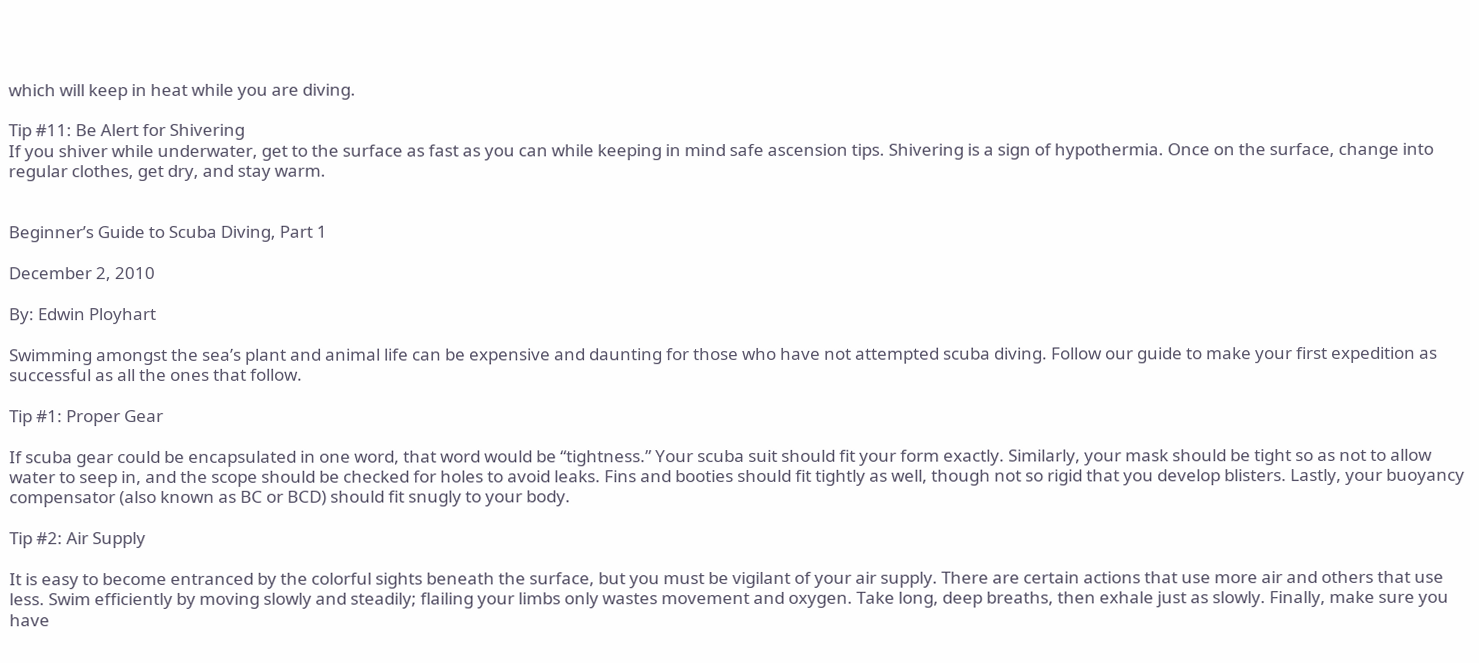which will keep in heat while you are diving.

Tip #11: Be Alert for Shivering
If you shiver while underwater, get to the surface as fast as you can while keeping in mind safe ascension tips. Shivering is a sign of hypothermia. Once on the surface, change into regular clothes, get dry, and stay warm.


Beginner’s Guide to Scuba Diving, Part 1

December 2, 2010

By: Edwin Ployhart

Swimming amongst the sea’s plant and animal life can be expensive and daunting for those who have not attempted scuba diving. Follow our guide to make your first expedition as successful as all the ones that follow.

Tip #1: Proper Gear

If scuba gear could be encapsulated in one word, that word would be “tightness.” Your scuba suit should fit your form exactly. Similarly, your mask should be tight so as not to allow water to seep in, and the scope should be checked for holes to avoid leaks. Fins and booties should fit tightly as well, though not so rigid that you develop blisters. Lastly, your buoyancy compensator (also known as BC or BCD) should fit snugly to your body.

Tip #2: Air Supply

It is easy to become entranced by the colorful sights beneath the surface, but you must be vigilant of your air supply. There are certain actions that use more air and others that use less. Swim efficiently by moving slowly and steadily; flailing your limbs only wastes movement and oxygen. Take long, deep breaths, then exhale just as slowly. Finally, make sure you have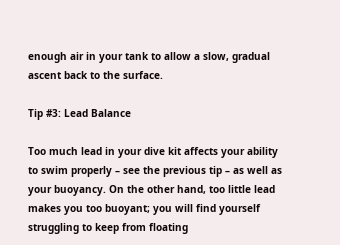enough air in your tank to allow a slow, gradual ascent back to the surface.

Tip #3: Lead Balance

Too much lead in your dive kit affects your ability to swim properly – see the previous tip – as well as your buoyancy. On the other hand, too little lead makes you too buoyant; you will find yourself struggling to keep from floating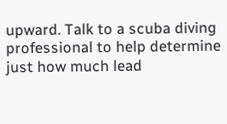upward. Talk to a scuba diving professional to help determine just how much lead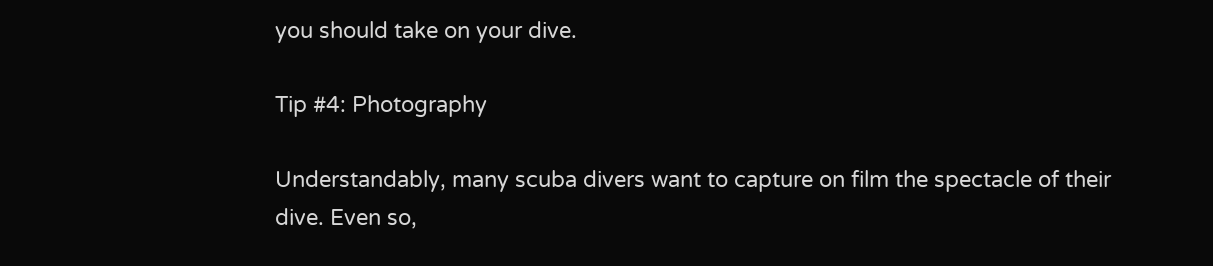you should take on your dive.

Tip #4: Photography

Understandably, many scuba divers want to capture on film the spectacle of their dive. Even so,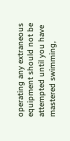operating any extraneous equipment should not be attempted until you have mastered swimming,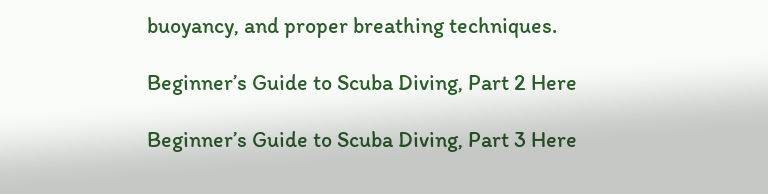buoyancy, and proper breathing techniques.

Beginner’s Guide to Scuba Diving, Part 2 Here

Beginner’s Guide to Scuba Diving, Part 3 Here